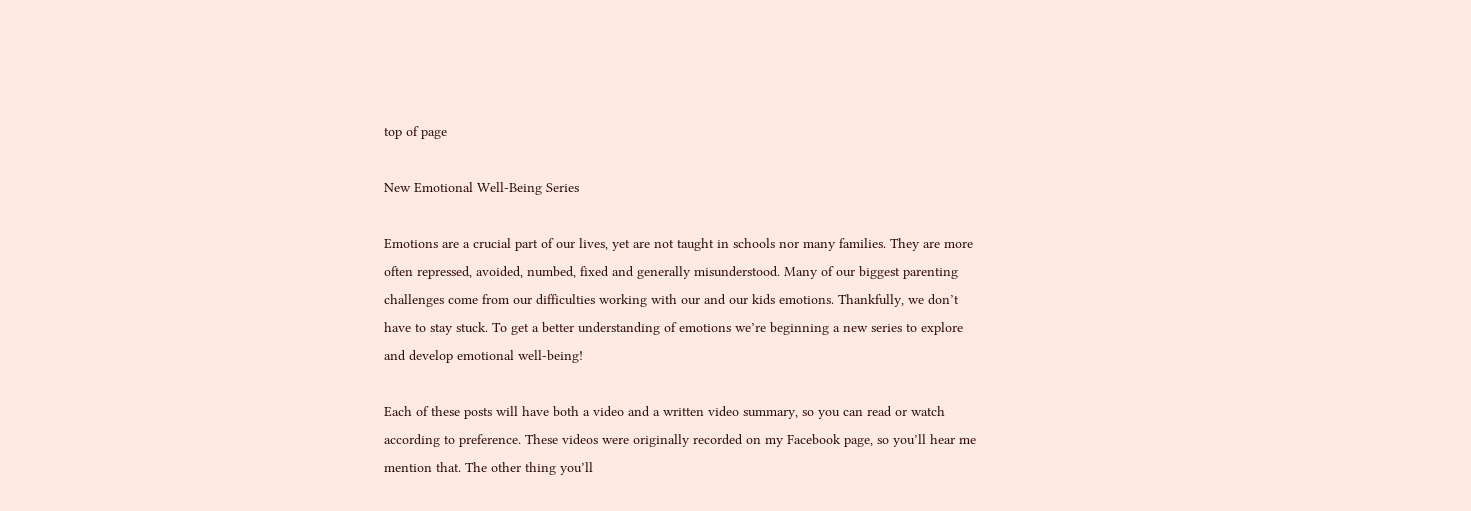top of page

New Emotional Well-Being Series

Emotions are a crucial part of our lives, yet are not taught in schools nor many families. They are more often repressed, avoided, numbed, fixed and generally misunderstood. Many of our biggest parenting challenges come from our difficulties working with our and our kids emotions. Thankfully, we don’t have to stay stuck. To get a better understanding of emotions we’re beginning a new series to explore and develop emotional well-being!

Each of these posts will have both a video and a written video summary, so you can read or watch according to preference. These videos were originally recorded on my Facebook page, so you’ll hear me mention that. The other thing you’ll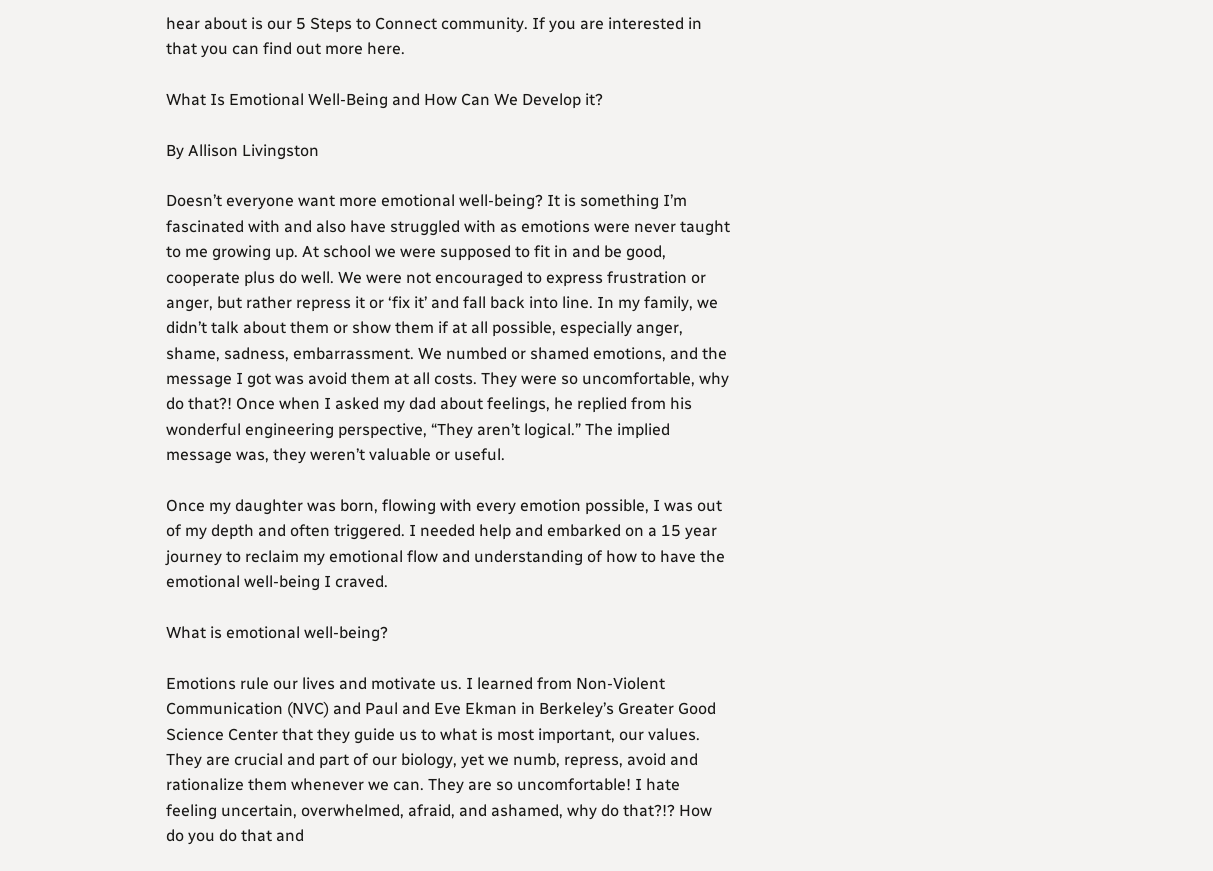hear about is our 5 Steps to Connect community. If you are interested in that you can find out more here.

What Is Emotional Well-Being and How Can We Develop it?

By Allison Livingston

Doesn’t everyone want more emotional well-being? It is something I’m fascinated with and also have struggled with as emotions were never taught to me growing up. At school we were supposed to fit in and be good, cooperate plus do well. We were not encouraged to express frustration or anger, but rather repress it or ‘fix it’ and fall back into line. In my family, we didn’t talk about them or show them if at all possible, especially anger, shame, sadness, embarrassment. We numbed or shamed emotions, and the message I got was avoid them at all costs. They were so uncomfortable, why do that?! Once when I asked my dad about feelings, he replied from his wonderful engineering perspective, “They aren’t logical.” The implied message was, they weren’t valuable or useful.

Once my daughter was born, flowing with every emotion possible, I was out of my depth and often triggered. I needed help and embarked on a 15 year journey to reclaim my emotional flow and understanding of how to have the emotional well-being I craved.

What is emotional well-being?

Emotions rule our lives and motivate us. I learned from Non-Violent Communication (NVC) and Paul and Eve Ekman in Berkeley’s Greater Good Science Center that they guide us to what is most important, our values. They are crucial and part of our biology, yet we numb, repress, avoid and rationalize them whenever we can. They are so uncomfortable! I hate feeling uncertain, overwhelmed, afraid, and ashamed, why do that?!? How do you do that and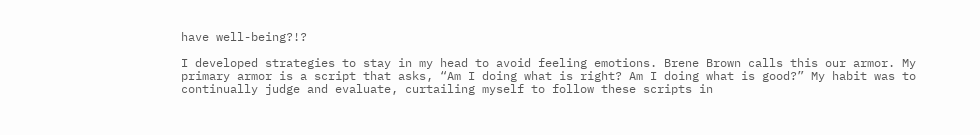have well-being?!?

I developed strategies to stay in my head to avoid feeling emotions. Brene Brown calls this our armor. My primary armor is a script that asks, “Am I doing what is right? Am I doing what is good?” My habit was to continually judge and evaluate, curtailing myself to follow these scripts in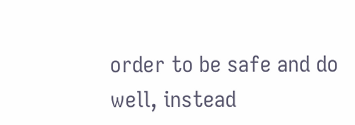order to be safe and do well, instead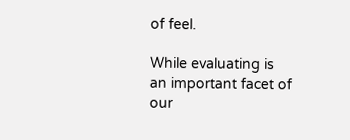of feel.

While evaluating is an important facet of our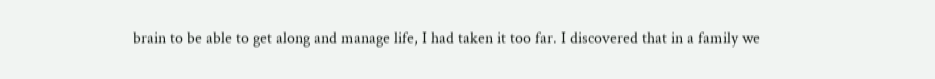brain to be able to get along and manage life, I had taken it too far. I discovered that in a family we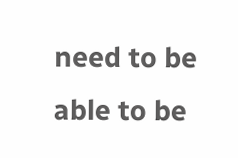need to be able to be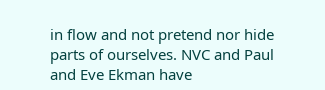in flow and not pretend nor hide parts of ourselves. NVC and Paul and Eve Ekman have